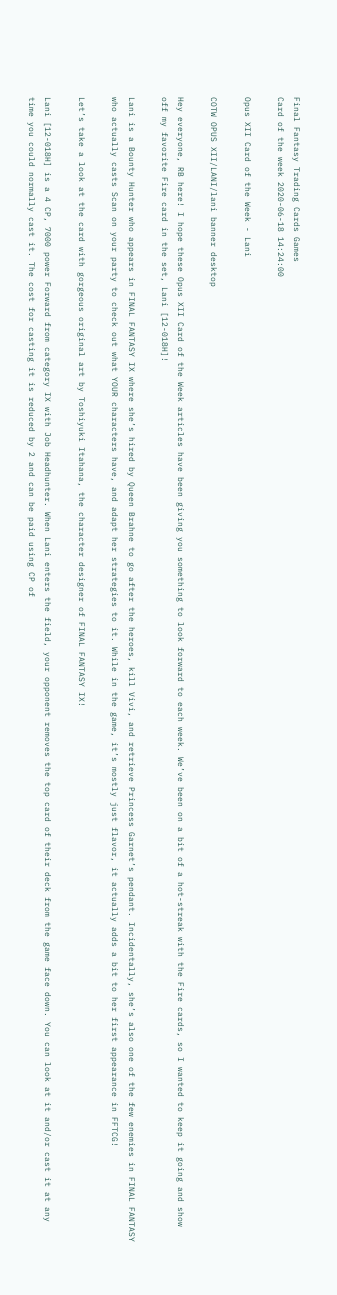Final Fantasy Trading Cards Games
Card of the week 2020-06-18 14:24:00

Opus XII Card of the Week - Lani

COTW OPUS XII/LANI/lani banner desktop

Hey everyone, RB here! I hope these Opus XII Card of the Week articles have been giving you something to look forward to each week. We’ve been on a bit of a hot-streak with the Fire cards, so I wanted to keep it going and show off my favorite Fire card in the set, Lani [12-018H]!

Lani is a Bounty Hunter who appears in FINAL FANTASY IX where she’s hired by Queen Brahne to go after the heroes, kill Vivi, and retrieve Princess Garnet’s pendant. Incidentally, she’s also one of the few enemies in FINAL FANTASY who actually casts Scan on your party to check out what YOUR characters have, and adapt her strategies to it. While in the game, it’s mostly just flavor, it actually adds a bit to her first appearance in FFTCG!

Let’s take a look at the card with gorgeous original art by Toshiyuki Itahana, the character designer of FINAL FANTASY IX!

Lani [12-018H] is a 4 CP, 7000 power Forward from category IX with Job Headhunter. When Lani enters the field, your opponent removes the top card of their deck from the game face down. You can look at it and/or cast it at any time you could normally cast it. The cost for casting it is reduced by 2 and can be paid using CP of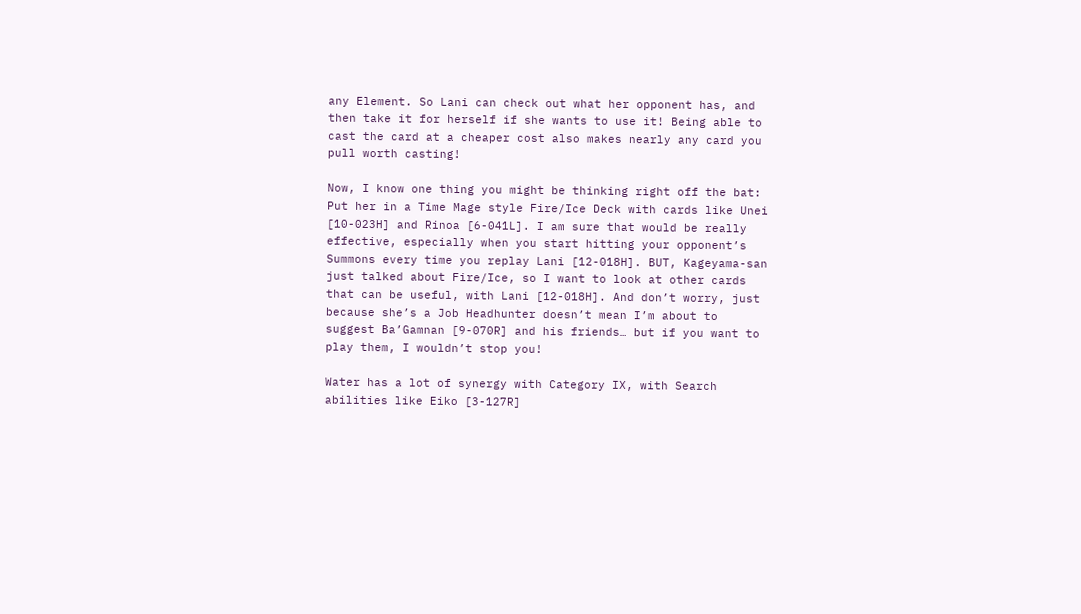any Element. So Lani can check out what her opponent has, and then take it for herself if she wants to use it! Being able to cast the card at a cheaper cost also makes nearly any card you pull worth casting!

Now, I know one thing you might be thinking right off the bat: Put her in a Time Mage style Fire/Ice Deck with cards like Unei [10-023H] and Rinoa [6-041L]. I am sure that would be really effective, especially when you start hitting your opponent’s Summons every time you replay Lani [12-018H]. BUT, Kageyama-san just talked about Fire/Ice, so I want to look at other cards that can be useful, with Lani [12-018H]. And don’t worry, just because she’s a Job Headhunter doesn’t mean I’m about to suggest Ba’Gamnan [9-070R] and his friends… but if you want to play them, I wouldn’t stop you!

Water has a lot of synergy with Category IX, with Search abilities like Eiko [3-127R]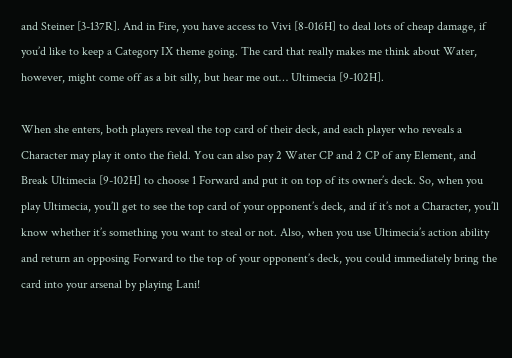and Steiner [3-137R]. And in Fire, you have access to Vivi [8-016H] to deal lots of cheap damage, if you’d like to keep a Category IX theme going. The card that really makes me think about Water, however, might come off as a bit silly, but hear me out… Ultimecia [9-102H].

When she enters, both players reveal the top card of their deck, and each player who reveals a Character may play it onto the field. You can also pay 2 Water CP and 2 CP of any Element, and Break Ultimecia [9-102H] to choose 1 Forward and put it on top of its owner’s deck. So, when you play Ultimecia, you’ll get to see the top card of your opponent’s deck, and if it’s not a Character, you’ll know whether it’s something you want to steal or not. Also, when you use Ultimecia’s action ability and return an opposing Forward to the top of your opponent’s deck, you could immediately bring the card into your arsenal by playing Lani!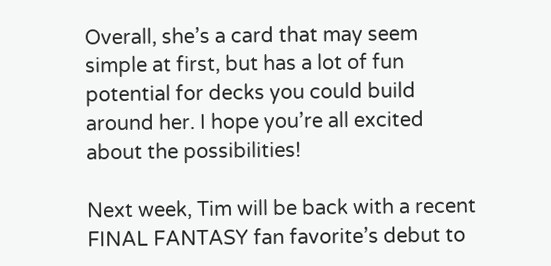Overall, she’s a card that may seem simple at first, but has a lot of fun potential for decks you could build around her. I hope you’re all excited about the possibilities!

Next week, Tim will be back with a recent FINAL FANTASY fan favorite’s debut to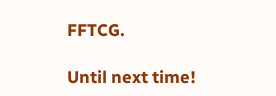FFTCG.

Until next time!